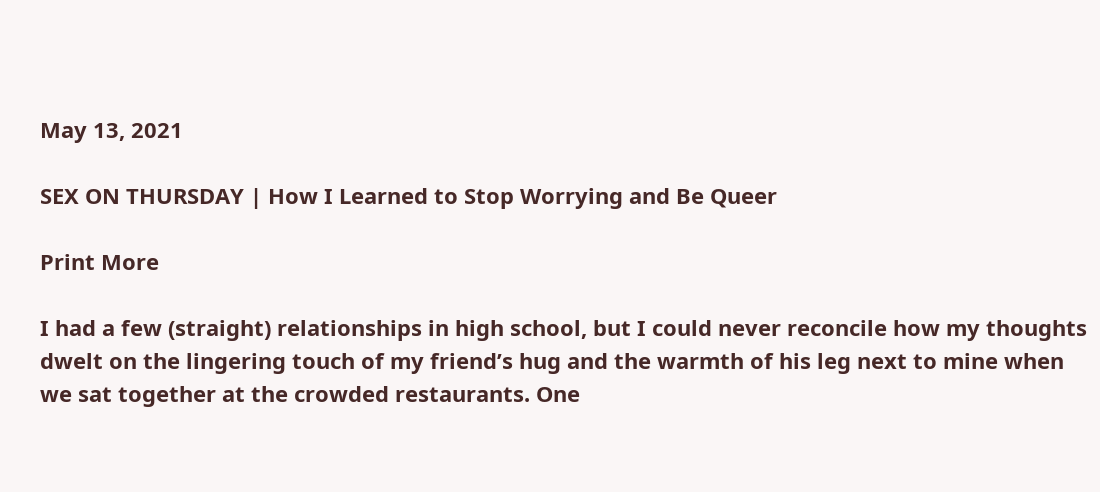May 13, 2021

SEX ON THURSDAY | How I Learned to Stop Worrying and Be Queer

Print More

I had a few (straight) relationships in high school, but I could never reconcile how my thoughts dwelt on the lingering touch of my friend’s hug and the warmth of his leg next to mine when we sat together at the crowded restaurants. One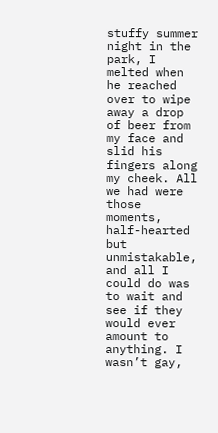stuffy summer night in the park, I melted when he reached over to wipe away a drop of beer from my face and slid his fingers along my cheek. All we had were those moments, half-hearted but unmistakable, and all I could do was to wait and see if they would ever amount to anything. I wasn’t gay,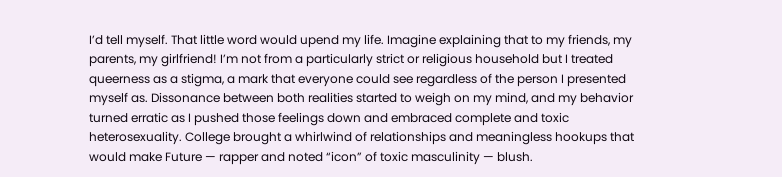I’d tell myself. That little word would upend my life. Imagine explaining that to my friends, my parents, my girlfriend! I’m not from a particularly strict or religious household but I treated queerness as a stigma, a mark that everyone could see regardless of the person I presented myself as. Dissonance between both realities started to weigh on my mind, and my behavior turned erratic as I pushed those feelings down and embraced complete and toxic heterosexuality. College brought a whirlwind of relationships and meaningless hookups that would make Future — rapper and noted “icon” of toxic masculinity — blush.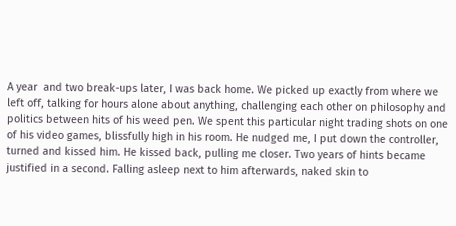A year  and two break-ups later, I was back home. We picked up exactly from where we left off, talking for hours alone about anything, challenging each other on philosophy and politics between hits of his weed pen. We spent this particular night trading shots on one of his video games, blissfully high in his room. He nudged me, I put down the controller, turned and kissed him. He kissed back, pulling me closer. Two years of hints became justified in a second. Falling asleep next to him afterwards, naked skin to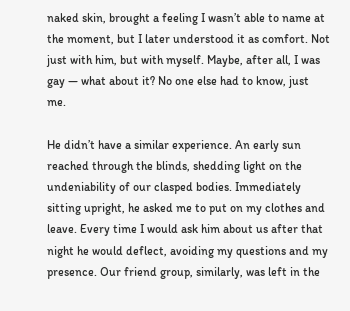naked skin, brought a feeling I wasn’t able to name at the moment, but I later understood it as comfort. Not just with him, but with myself. Maybe, after all, I was gay — what about it? No one else had to know, just me.

He didn’t have a similar experience. An early sun reached through the blinds, shedding light on the undeniability of our clasped bodies. Immediately sitting upright, he asked me to put on my clothes and leave. Every time I would ask him about us after that night he would deflect, avoiding my questions and my presence. Our friend group, similarly, was left in the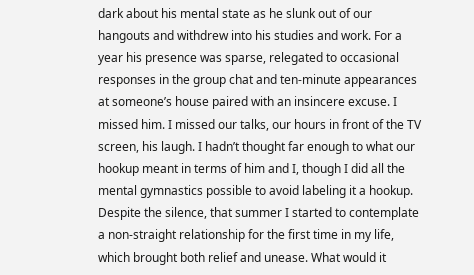dark about his mental state as he slunk out of our hangouts and withdrew into his studies and work. For a year his presence was sparse, relegated to occasional responses in the group chat and ten-minute appearances at someone’s house paired with an insincere excuse. I missed him. I missed our talks, our hours in front of the TV screen, his laugh. I hadn’t thought far enough to what our hookup meant in terms of him and I, though I did all the mental gymnastics possible to avoid labeling it a hookup. Despite the silence, that summer I started to contemplate a non-straight relationship for the first time in my life, which brought both relief and unease. What would it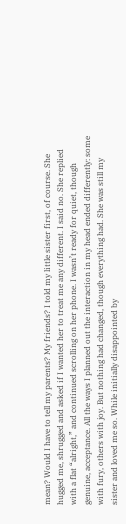mean? Would I have to tell my parents? My friends? I told my little sister first, of course. She hugged me, shrugged and asked if I wanted her to treat me any different. I said no. She replied with a flat “alright,” and continued scrolling on her phone. I wasn’t ready for quiet, though genuine, acceptance. All the ways I planned out the interaction in my head ended differently: some with fury, others with joy. But nothing had changed, though everything had. She was still my sister and loved me so. While initially disappointed by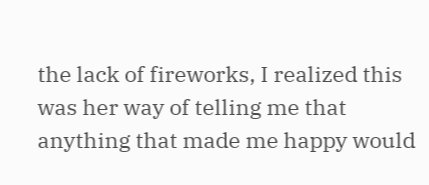the lack of fireworks, I realized this was her way of telling me that anything that made me happy would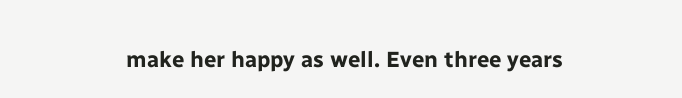make her happy as well. Even three years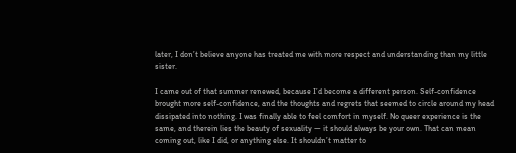later, I don’t believe anyone has treated me with more respect and understanding than my little sister.

I came out of that summer renewed, because I’d become a different person. Self-confidence brought more self-confidence, and the thoughts and regrets that seemed to circle around my head dissipated into nothing. I was finally able to feel comfort in myself. No queer experience is the same, and therein lies the beauty of sexuality — it should always be your own. That can mean coming out, like I did, or anything else. It shouldn’t matter to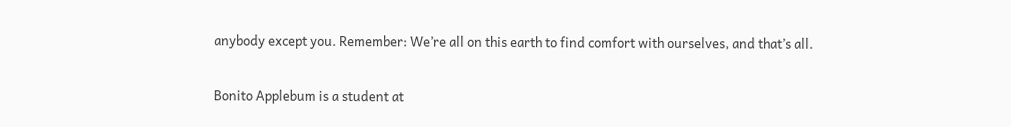anybody except you. Remember: We’re all on this earth to find comfort with ourselves, and that’s all.

Bonito Applebum is a student at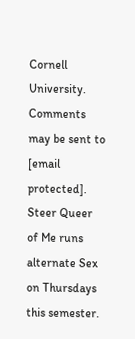Cornell University. Comments may be sent to [email protected]. Steer Queer of Me runs alternate Sex on Thursdays this semester.